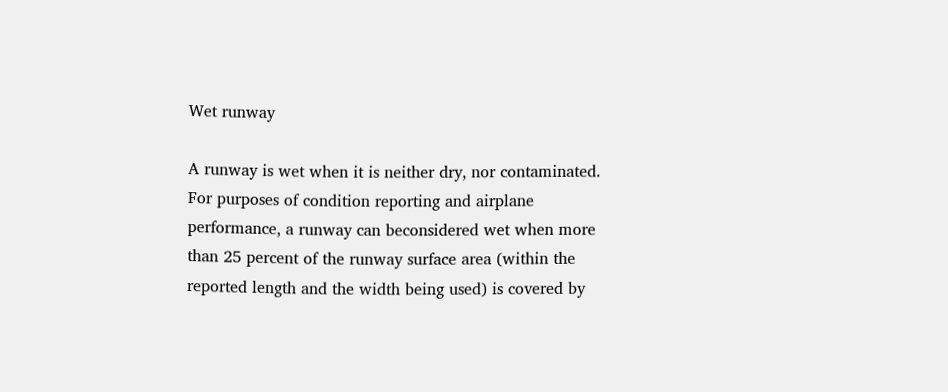Wet runway

A runway is wet when it is neither dry, nor contaminated. For purposes of condition reporting and airplane performance, a runway can beconsidered wet when more than 25 percent of the runway surface area (within the reported length and the width being used) is covered by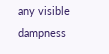any visible dampness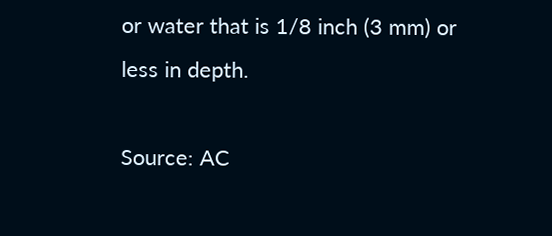or water that is 1/8 inch (3 mm) or less in depth.

Source: AC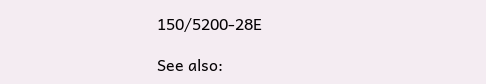150/5200-28E

See also: